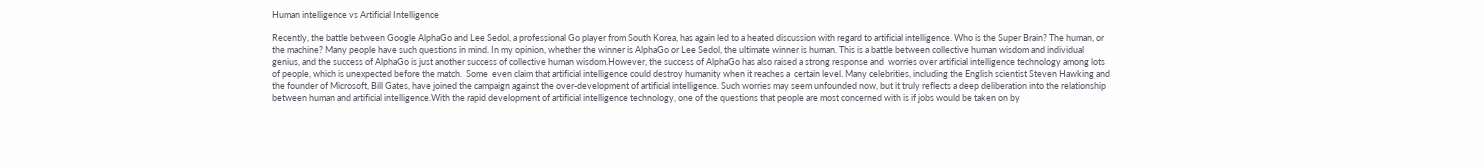Human intelligence vs Artificial Intelligence

Recently, the battle between Google AlphaGo and Lee Sedol, a professional Go player from South Korea, has again led to a heated discussion with regard to artificial intelligence. Who is the Super Brain? The human, or the machine? Many people have such questions in mind. In my opinion, whether the winner is AlphaGo or Lee Sedol, the ultimate winner is human. This is a battle between collective human wisdom and individual genius, and the success of AlphaGo is just another success of collective human wisdom.However, the success of AlphaGo has also raised a strong response and  worries over artificial intelligence technology among lots of people, which is unexpected before the match.  Some  even claim that artificial intelligence could destroy humanity when it reaches a  certain level. Many celebrities, including the English scientist Steven Hawking and the founder of Microsoft, Bill Gates, have joined the campaign against the over-development of artificial intelligence. Such worries may seem unfounded now, but it truly reflects a deep deliberation into the relationship between human and artificial intelligence.With the rapid development of artificial intelligence technology, one of the questions that people are most concerned with is if jobs would be taken on by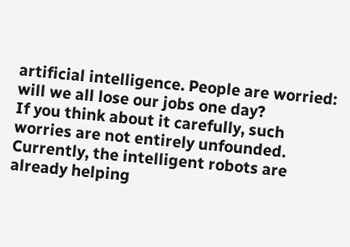artificial intelligence. People are worried: will we all lose our jobs one day?
If you think about it carefully, such worries are not entirely unfounded. Currently, the intelligent robots are already helping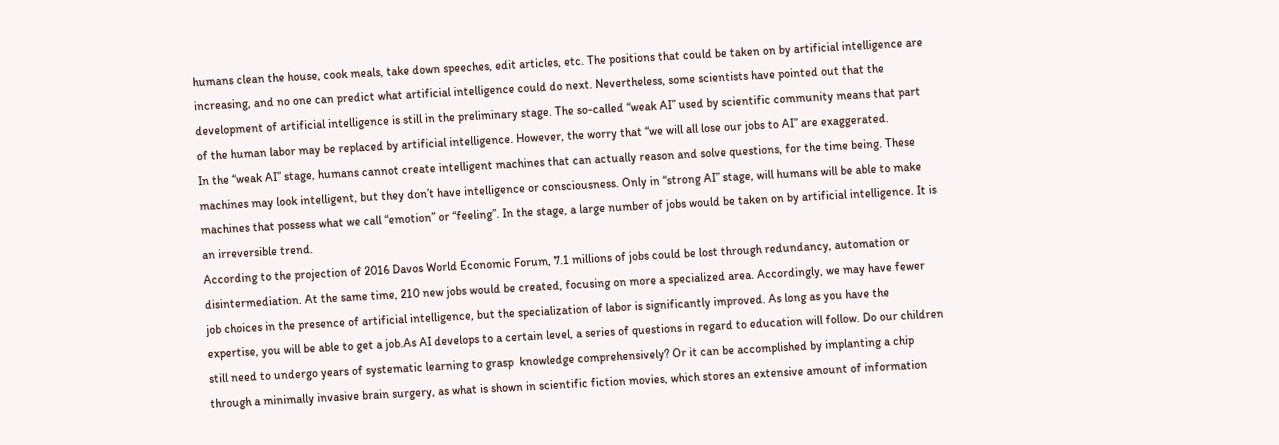humans clean the house, cook meals, take down speeches, edit articles, etc. The positions that could be taken on by artificial intelligence are increasing, and no one can predict what artificial intelligence could do next. Nevertheless, some scientists have pointed out that the development of artificial intelligence is still in the preliminary stage. The so-called “weak AI” used by scientific community means that part of the human labor may be replaced by artificial intelligence. However, the worry that “we will all lose our jobs to AI” are exaggerated.
In the “weak AI” stage, humans cannot create intelligent machines that can actually reason and solve questions, for the time being. These machines may look intelligent, but they don’t have intelligence or consciousness. Only in “strong AI” stage, will humans will be able to make machines that possess what we call “emotion” or “feeling”. In the stage, a large number of jobs would be taken on by artificial intelligence. It is an irreversible trend.
According to the projection of 2016 Davos World Economic Forum, 7.1 millions of jobs could be lost through redundancy, automation or disintermediation. At the same time, 210 new jobs would be created, focusing on more a specialized area. Accordingly, we may have fewer job choices in the presence of artificial intelligence, but the specialization of labor is significantly improved. As long as you have the expertise, you will be able to get a job.As AI develops to a certain level, a series of questions in regard to education will follow. Do our children still need to undergo years of systematic learning to grasp  knowledge comprehensively? Or it can be accomplished by implanting a chip through a minimally invasive brain surgery, as what is shown in scientific fiction movies, which stores an extensive amount of information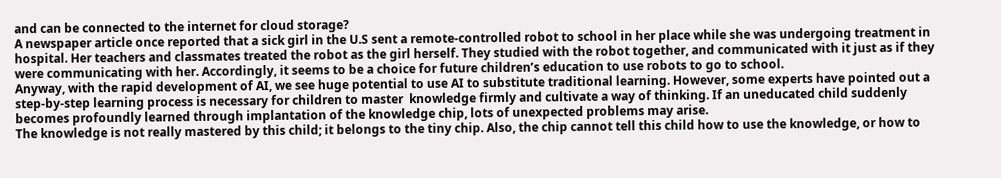and can be connected to the internet for cloud storage?
A newspaper article once reported that a sick girl in the U.S sent a remote-controlled robot to school in her place while she was undergoing treatment in hospital. Her teachers and classmates treated the robot as the girl herself. They studied with the robot together, and communicated with it just as if they were communicating with her. Accordingly, it seems to be a choice for future children’s education to use robots to go to school.
Anyway, with the rapid development of AI, we see huge potential to use AI to substitute traditional learning. However, some experts have pointed out a step-by-step learning process is necessary for children to master  knowledge firmly and cultivate a way of thinking. If an uneducated child suddenly becomes profoundly learned through implantation of the knowledge chip, lots of unexpected problems may arise.
The knowledge is not really mastered by this child; it belongs to the tiny chip. Also, the chip cannot tell this child how to use the knowledge, or how to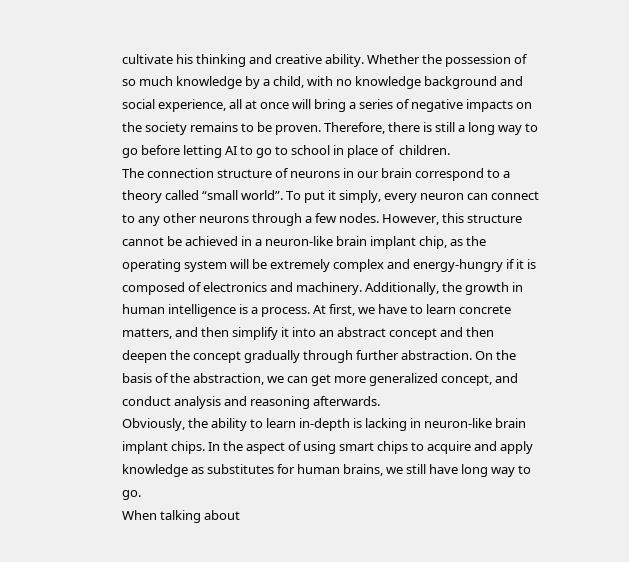cultivate his thinking and creative ability. Whether the possession of so much knowledge by a child, with no knowledge background and social experience, all at once will bring a series of negative impacts on the society remains to be proven. Therefore, there is still a long way to go before letting AI to go to school in place of  children.
The connection structure of neurons in our brain correspond to a theory called “small world”. To put it simply, every neuron can connect to any other neurons through a few nodes. However, this structure cannot be achieved in a neuron-like brain implant chip, as the operating system will be extremely complex and energy-hungry if it is composed of electronics and machinery. Additionally, the growth in human intelligence is a process. At first, we have to learn concrete matters, and then simplify it into an abstract concept and then deepen the concept gradually through further abstraction. On the basis of the abstraction, we can get more generalized concept, and conduct analysis and reasoning afterwards.
Obviously, the ability to learn in-depth is lacking in neuron-like brain implant chips. In the aspect of using smart chips to acquire and apply knowledge as substitutes for human brains, we still have long way to go.
When talking about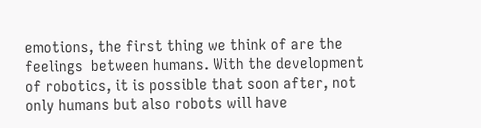emotions, the first thing we think of are the feelings  between humans. With the development of robotics, it is possible that soon after, not only humans but also robots will have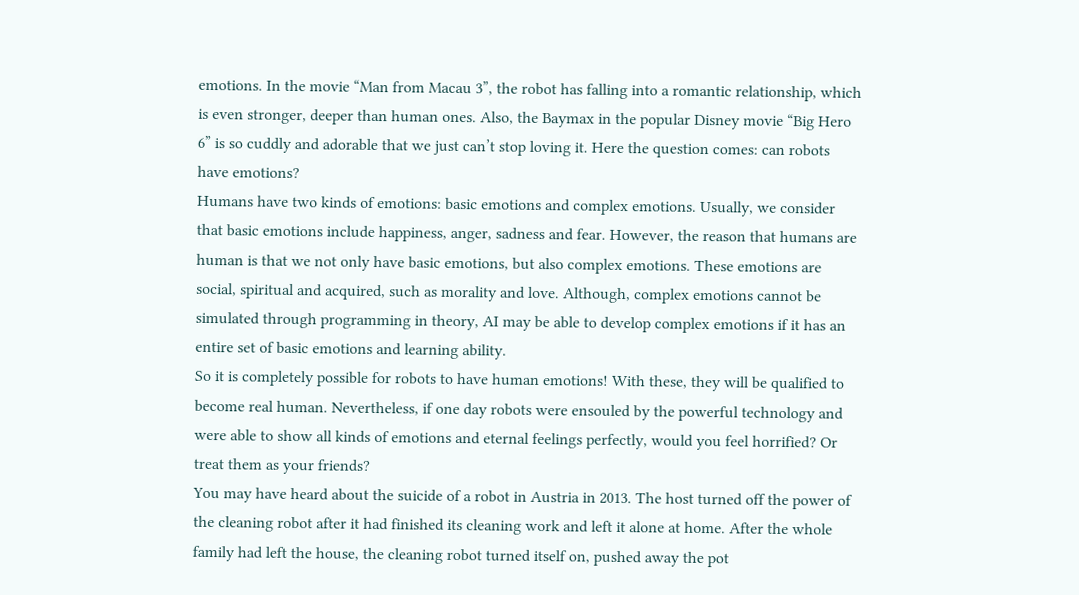emotions. In the movie “Man from Macau 3”, the robot has falling into a romantic relationship, which is even stronger, deeper than human ones. Also, the Baymax in the popular Disney movie “Big Hero 6” is so cuddly and adorable that we just can’t stop loving it. Here the question comes: can robots have emotions?
Humans have two kinds of emotions: basic emotions and complex emotions. Usually, we consider that basic emotions include happiness, anger, sadness and fear. However, the reason that humans are human is that we not only have basic emotions, but also complex emotions. These emotions are social, spiritual and acquired, such as morality and love. Although, complex emotions cannot be simulated through programming in theory, AI may be able to develop complex emotions if it has an entire set of basic emotions and learning ability.
So it is completely possible for robots to have human emotions! With these, they will be qualified to become real human. Nevertheless, if one day robots were ensouled by the powerful technology and were able to show all kinds of emotions and eternal feelings perfectly, would you feel horrified? Or treat them as your friends?
You may have heard about the suicide of a robot in Austria in 2013. The host turned off the power of the cleaning robot after it had finished its cleaning work and left it alone at home. After the whole family had left the house, the cleaning robot turned itself on, pushed away the pot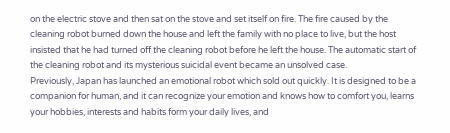on the electric stove and then sat on the stove and set itself on fire. The fire caused by the cleaning robot burned down the house and left the family with no place to live, but the host insisted that he had turned off the cleaning robot before he left the house. The automatic start of the cleaning robot and its mysterious suicidal event became an unsolved case.
Previously, Japan has launched an emotional robot which sold out quickly. It is designed to be a companion for human, and it can recognize your emotion and knows how to comfort you, learns your hobbies, interests and habits form your daily lives, and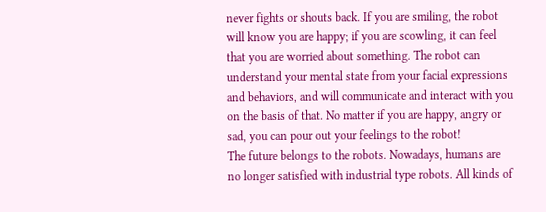never fights or shouts back. If you are smiling, the robot will know you are happy; if you are scowling, it can feel that you are worried about something. The robot can understand your mental state from your facial expressions and behaviors, and will communicate and interact with you on the basis of that. No matter if you are happy, angry or sad, you can pour out your feelings to the robot!
The future belongs to the robots. Nowadays, humans are no longer satisfied with industrial type robots. All kinds of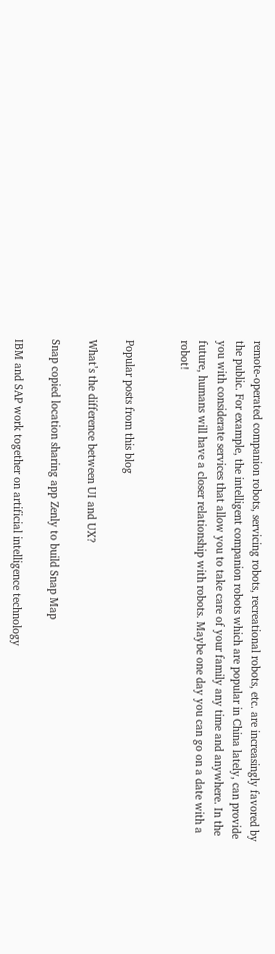remote-operated companion robots, servicing robots, recreational robots, etc. are increasingly favored by the public. For example, the intelligent companion robots which are popular in China lately, can provide you with considerate services that allow you to take care of your family any time and anywhere. In the future, humans will have a closer relationship with robots. Maybe one day you can go on a date with a robot!


Popular posts from this blog

What’s the difference between UI and UX?

Snap copied location sharing app Zenly to build Snap Map

IBM and SAP work together on artificial intelligence technology